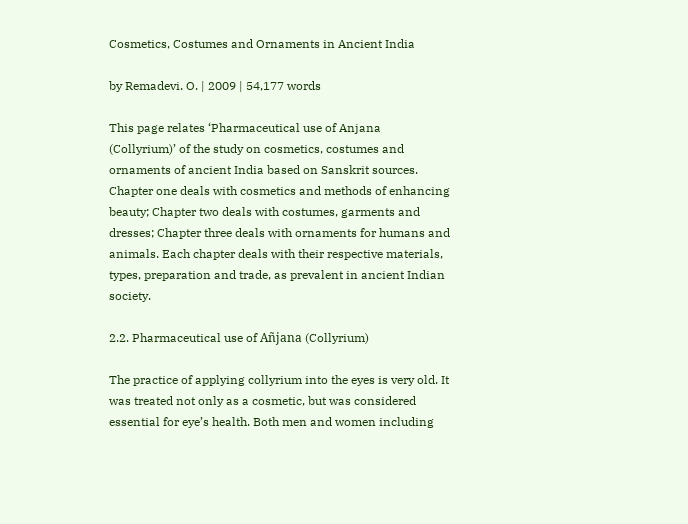Cosmetics, Costumes and Ornaments in Ancient India

by Remadevi. O. | 2009 | 54,177 words

This page relates ‘Pharmaceutical use of Anjana (Collyrium)’ of the study on cosmetics, costumes and ornaments of ancient India based on Sanskrit sources. Chapter one deals with cosmetics and methods of enhancing beauty; Chapter two deals with costumes, garments and dresses; Chapter three deals with ornaments for humans and animals. Each chapter deals with their respective materials, types, preparation and trade, as prevalent in ancient Indian society.

2.2. Pharmaceutical use of Añjana (Collyrium)

The practice of applying collyrium into the eyes is very old. It was treated not only as a cosmetic, but was considered essential for eye’s health. Both men and women including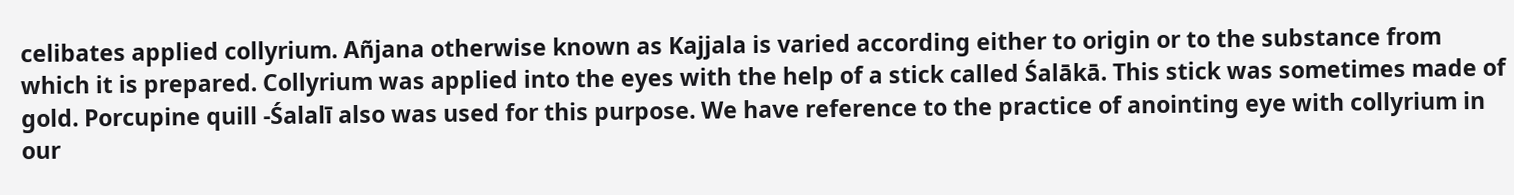celibates applied collyrium. Añjana otherwise known as Kajjala is varied according either to origin or to the substance from which it is prepared. Collyrium was applied into the eyes with the help of a stick called Śalākā. This stick was sometimes made of gold. Porcupine quill -Śalalī also was used for this purpose. We have reference to the practice of anointing eye with collyrium in our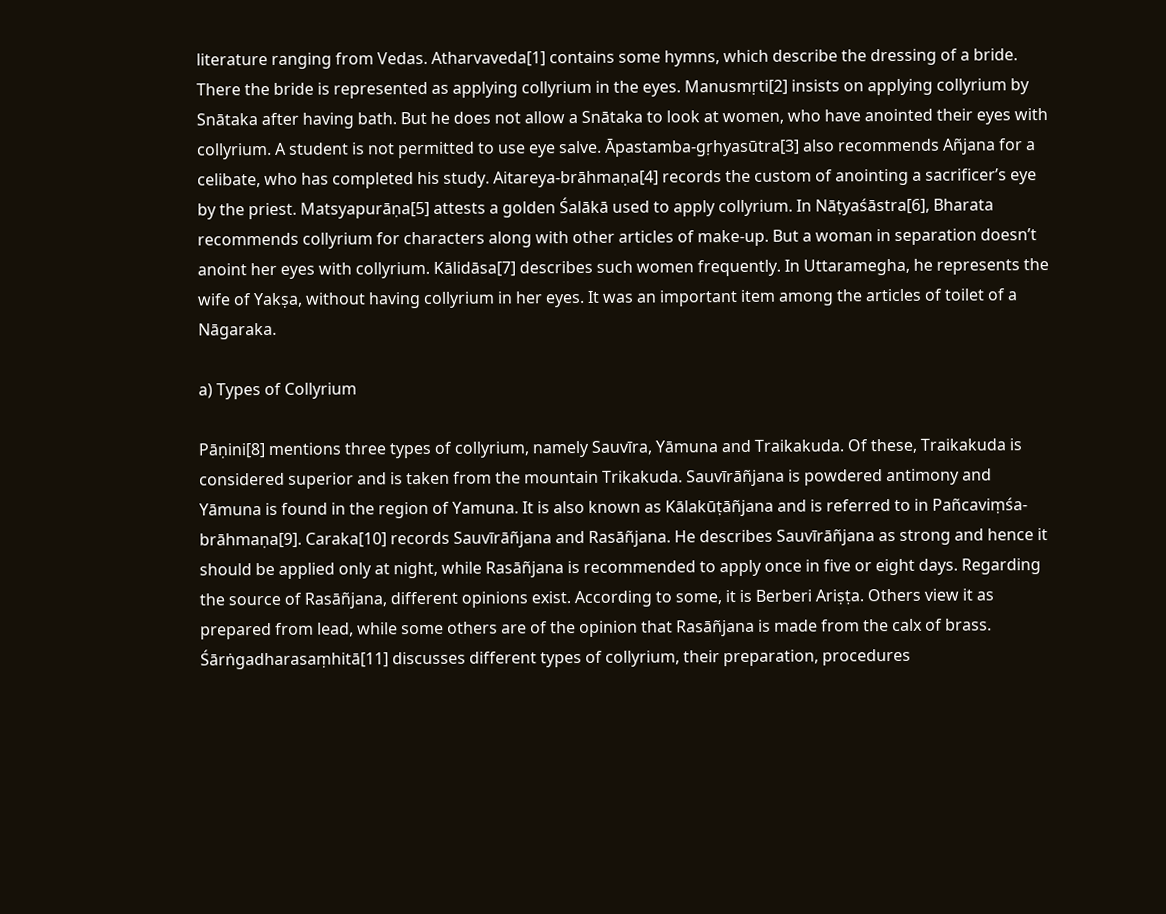literature ranging from Vedas. Atharvaveda[1] contains some hymns, which describe the dressing of a bride. There the bride is represented as applying collyrium in the eyes. Manusmṛti[2] insists on applying collyrium by Snātaka after having bath. But he does not allow a Snātaka to look at women, who have anointed their eyes with collyrium. A student is not permitted to use eye salve. Āpastamba-gṛhyasūtra[3] also recommends Añjana for a celibate, who has completed his study. Aitareya-brāhmaṇa[4] records the custom of anointing a sacrificer’s eye by the priest. Matsyapurāṇa[5] attests a golden Śalākā used to apply collyrium. In Nāṭyaśāstra[6], Bharata recommends collyrium for characters along with other articles of make-up. But a woman in separation doesn’t anoint her eyes with collyrium. Kālidāsa[7] describes such women frequently. In Uttaramegha, he represents the wife of Yakṣa, without having collyrium in her eyes. It was an important item among the articles of toilet of a Nāgaraka.

a) Types of Collyrium

Pāṇini[8] mentions three types of collyrium, namely Sauvīra, Yāmuna and Traikakuda. Of these, Traikakuda is considered superior and is taken from the mountain Trikakuda. Sauvīrāñjana is powdered antimony and Yāmuna is found in the region of Yamuna. It is also known as Kālakūṭāñjana and is referred to in Pañcaviṃśa-brāhmaṇa[9]. Caraka[10] records Sauvīrāñjana and Rasāñjana. He describes Sauvīrāñjana as strong and hence it should be applied only at night, while Rasāñjana is recommended to apply once in five or eight days. Regarding the source of Rasāñjana, different opinions exist. According to some, it is Berberi Ariṣṭa. Others view it as prepared from lead, while some others are of the opinion that Rasāñjana is made from the calx of brass. Śārṅgadharasaṃhitā[11] discusses different types of collyrium, their preparation, procedures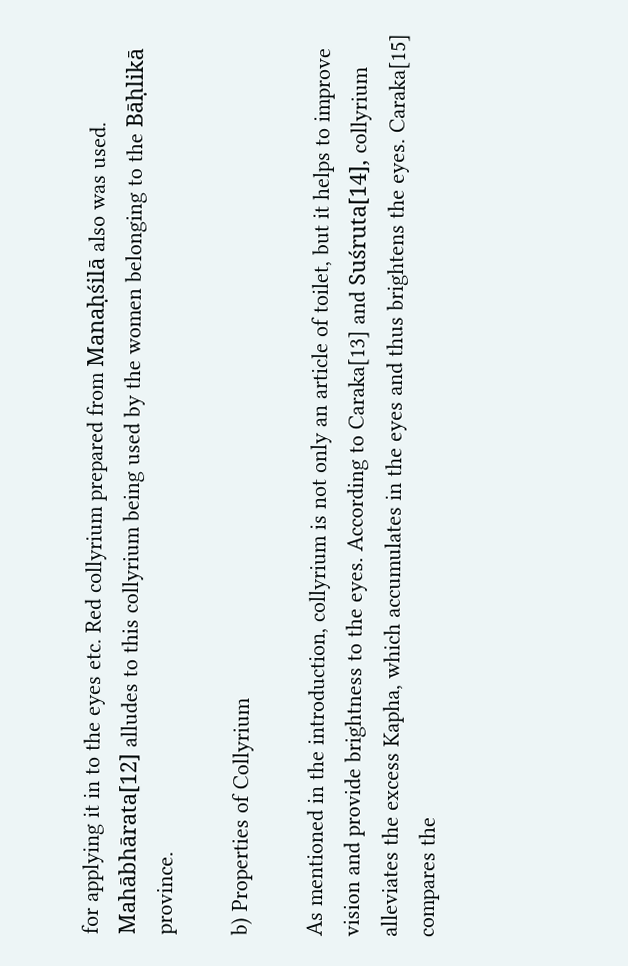for applying it in to the eyes etc. Red collyrium prepared from Manaḥśilā also was used. Mahābhārata[12] alludes to this collyrium being used by the women belonging to the Bāḥlikā province.

b) Properties of Collyrium

As mentioned in the introduction, collyrium is not only an article of toilet, but it helps to improve vision and provide brightness to the eyes. According to Caraka[13] and Suśruta[14], collyrium alleviates the excess Kapha, which accumulates in the eyes and thus brightens the eyes. Caraka[15] compares the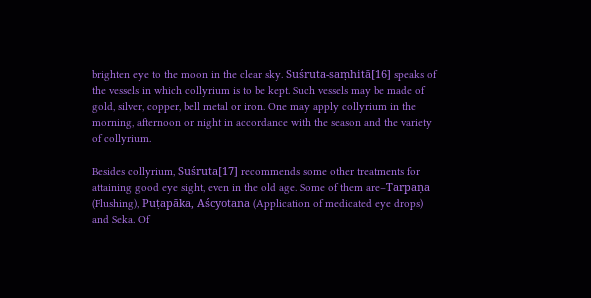brighten eye to the moon in the clear sky. Suśruta-saṃhitā[16] speaks of the vessels in which collyrium is to be kept. Such vessels may be made of gold, silver, copper, bell metal or iron. One may apply collyrium in the morning, afternoon or night in accordance with the season and the variety of collyrium.

Besides collyrium, Suśruta[17] recommends some other treatments for attaining good eye sight, even in the old age. Some of them are–Tarpaṇa (Flushing), Puṭapāka, Aścyotana (Application of medicated eye drops) and Seka. Of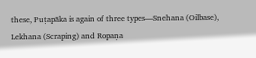these, Puṭapāka is again of three types—Snehana (Oilbase), Lekhana (Scraping) and Ropaṇa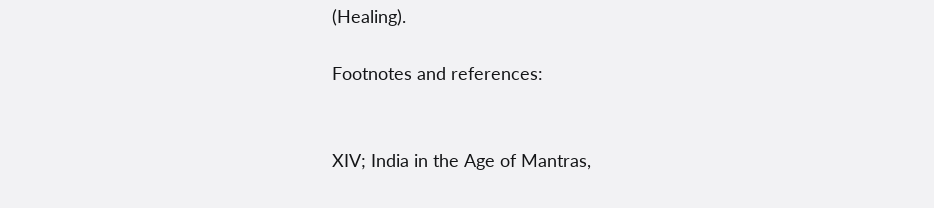(Healing).

Footnotes and references:


XIV; India in the Age of Mantras,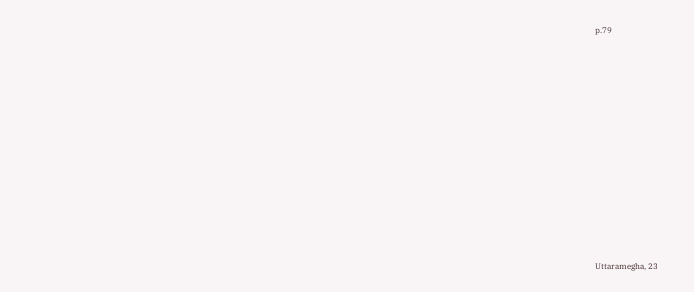p.79












Uttaramegha, 23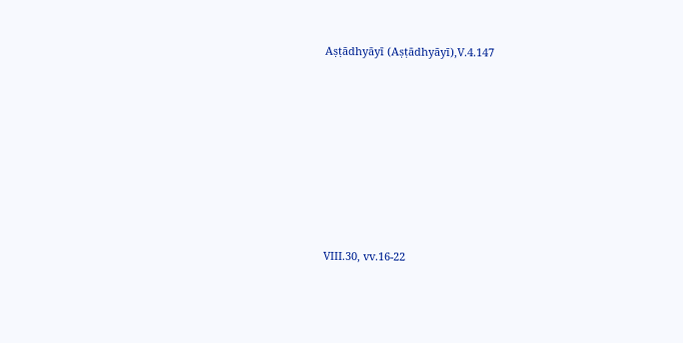Aṣṭādhyāyī (Aṣṭādhyāyī),V.4.147








VIII.30, vv.16-22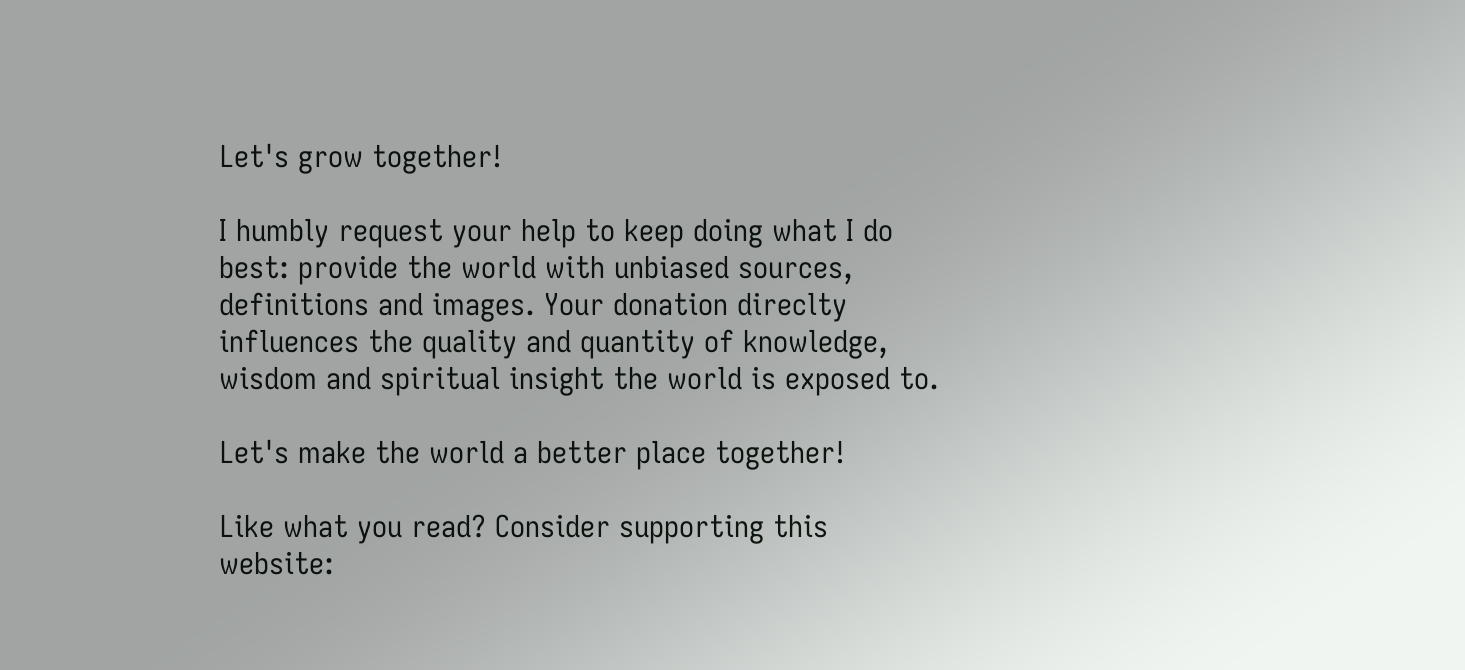Let's grow together!

I humbly request your help to keep doing what I do best: provide the world with unbiased sources, definitions and images. Your donation direclty influences the quality and quantity of knowledge, wisdom and spiritual insight the world is exposed to.

Let's make the world a better place together!

Like what you read? Consider supporting this website: